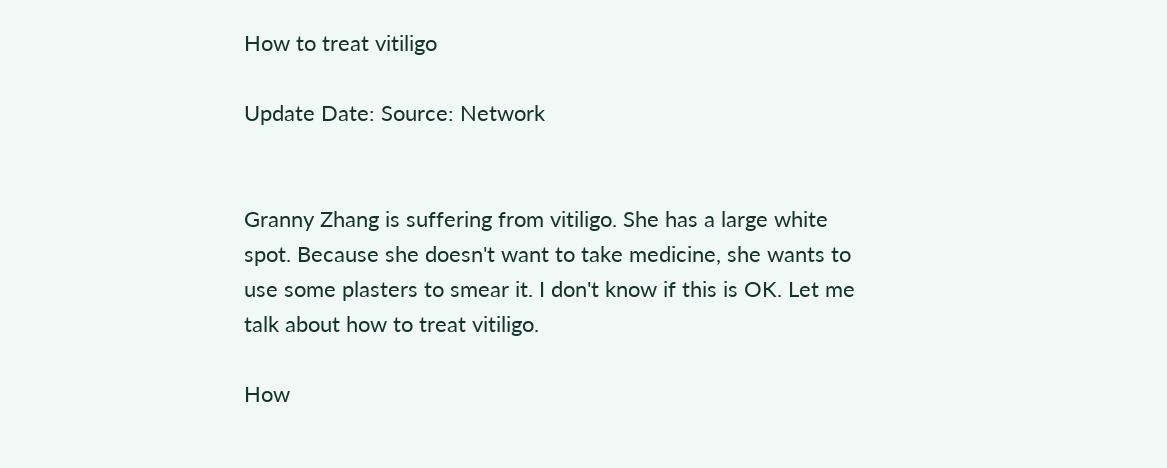How to treat vitiligo

Update Date: Source: Network


Granny Zhang is suffering from vitiligo. She has a large white spot. Because she doesn't want to take medicine, she wants to use some plasters to smear it. I don't know if this is OK. Let me talk about how to treat vitiligo.

How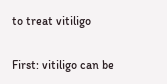to treat vitiligo

First: vitiligo can be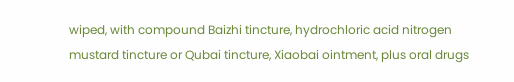wiped, with compound Baizhi tincture, hydrochloric acid nitrogen mustard tincture or Qubai tincture, Xiaobai ointment, plus oral drugs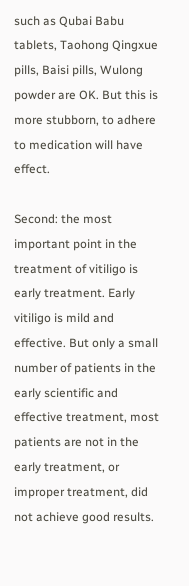such as Qubai Babu tablets, Taohong Qingxue pills, Baisi pills, Wulong powder are OK. But this is more stubborn, to adhere to medication will have effect.

Second: the most important point in the treatment of vitiligo is early treatment. Early vitiligo is mild and effective. But only a small number of patients in the early scientific and effective treatment, most patients are not in the early treatment, or improper treatment, did not achieve good results.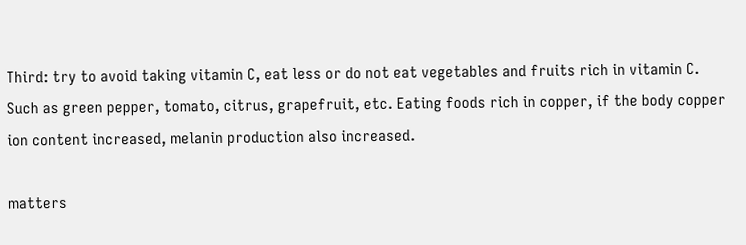Third: try to avoid taking vitamin C, eat less or do not eat vegetables and fruits rich in vitamin C. Such as green pepper, tomato, citrus, grapefruit, etc. Eating foods rich in copper, if the body copper ion content increased, melanin production also increased.

matters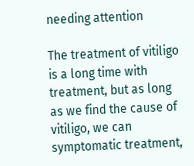needing attention

The treatment of vitiligo is a long time with treatment, but as long as we find the cause of vitiligo, we can symptomatic treatment,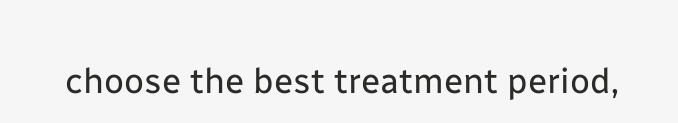choose the best treatment period,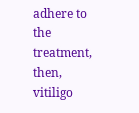adhere to the treatment, then, vitiligo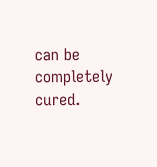can be completely cured.